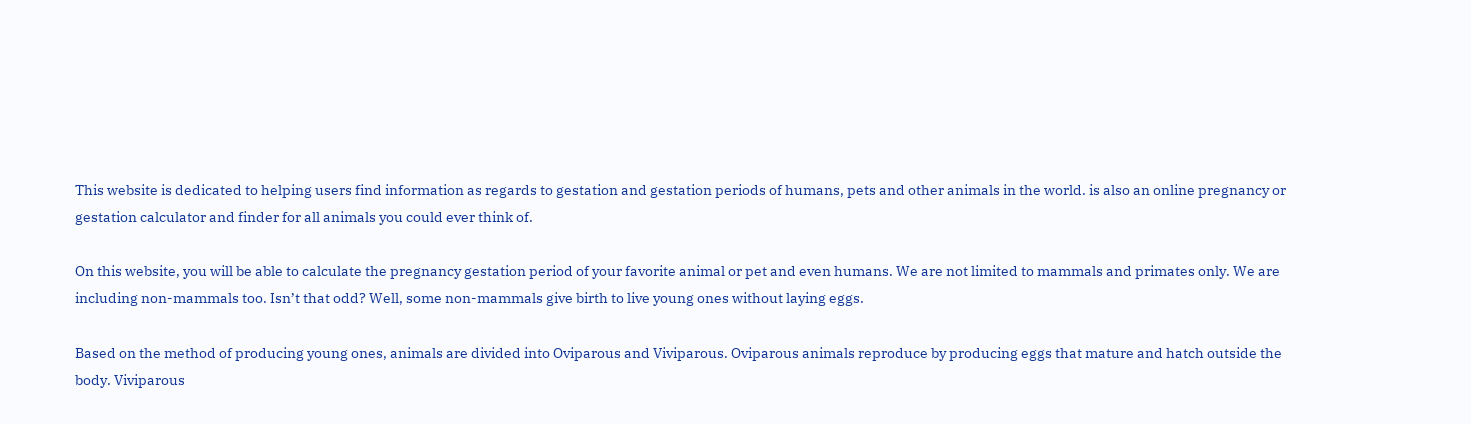This website is dedicated to helping users find information as regards to gestation and gestation periods of humans, pets and other animals in the world. is also an online pregnancy or gestation calculator and finder for all animals you could ever think of.

On this website, you will be able to calculate the pregnancy gestation period of your favorite animal or pet and even humans. We are not limited to mammals and primates only. We are including non-mammals too. Isn’t that odd? Well, some non-mammals give birth to live young ones without laying eggs.

Based on the method of producing young ones, animals are divided into Oviparous and Viviparous. Oviparous animals reproduce by producing eggs that mature and hatch outside the body. Viviparous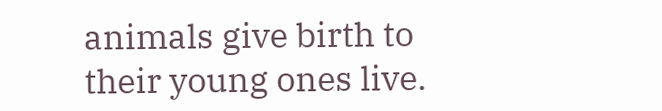animals give birth to their young ones live.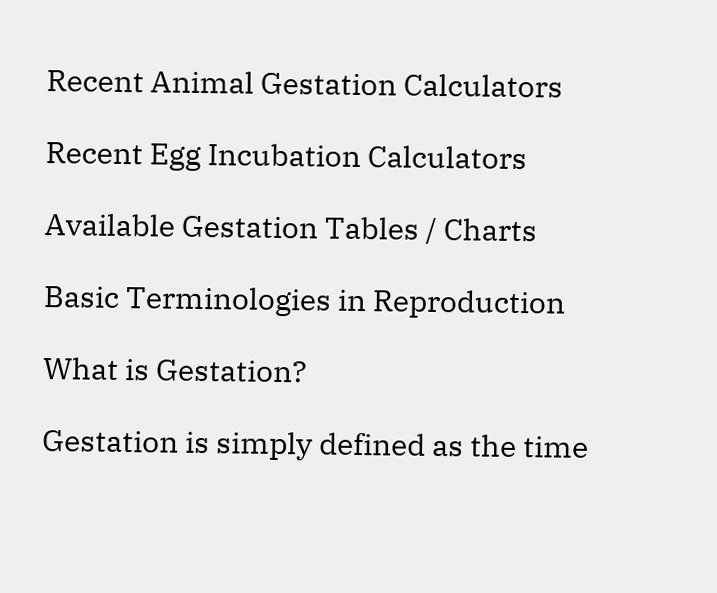Recent Animal Gestation Calculators

Recent Egg Incubation Calculators

Available Gestation Tables / Charts

Basic Terminologies in Reproduction

What is Gestation?

Gestation is simply defined as the time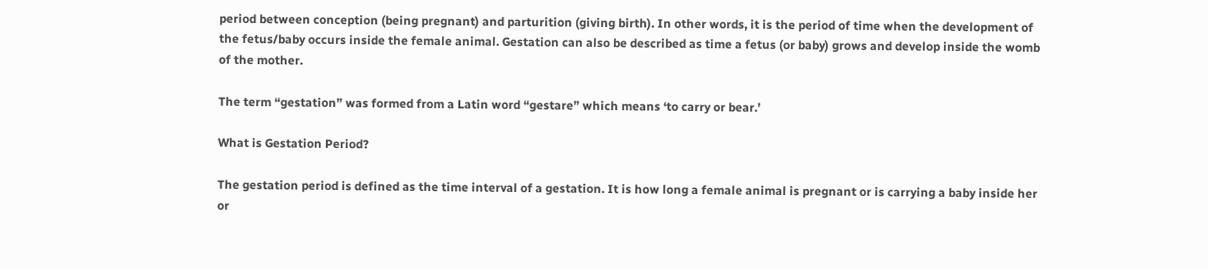period between conception (being pregnant) and parturition (giving birth). In other words, it is the period of time when the development of the fetus/baby occurs inside the female animal. Gestation can also be described as time a fetus (or baby) grows and develop inside the womb of the mother.

The term “gestation” was formed from a Latin word “gestare” which means ‘to carry or bear.’

What is Gestation Period?

The gestation period is defined as the time interval of a gestation. It is how long a female animal is pregnant or is carrying a baby inside her or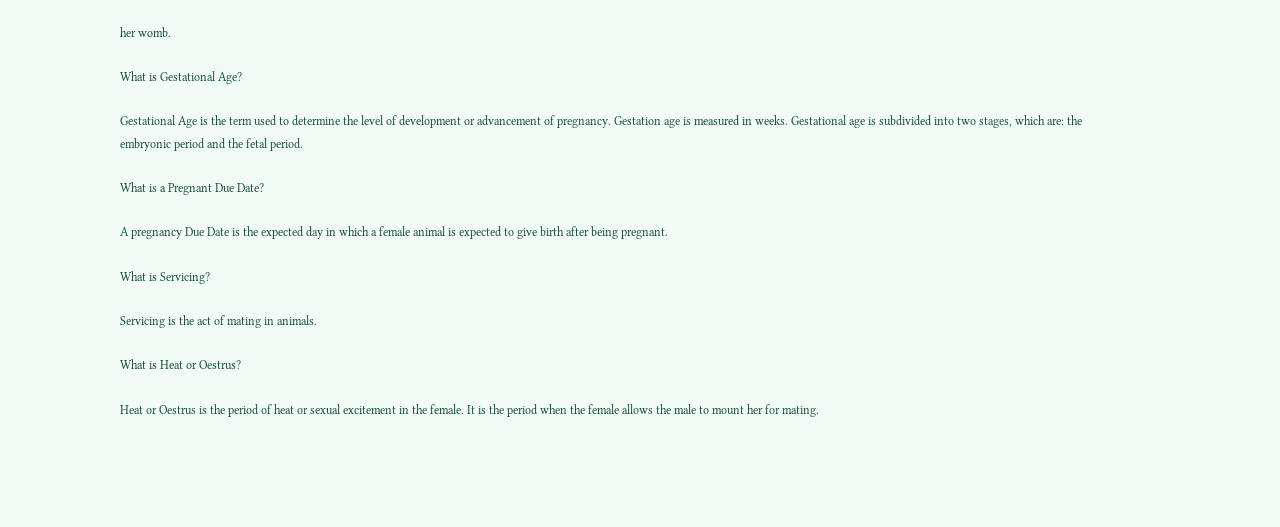her womb.

What is Gestational Age?

Gestational Age is the term used to determine the level of development or advancement of pregnancy. Gestation age is measured in weeks. Gestational age is subdivided into two stages, which are: the embryonic period and the fetal period.

What is a Pregnant Due Date?

A pregnancy Due Date is the expected day in which a female animal is expected to give birth after being pregnant.

What is Servicing?

Servicing is the act of mating in animals.

What is Heat or Oestrus?

Heat or Oestrus is the period of heat or sexual excitement in the female. It is the period when the female allows the male to mount her for mating.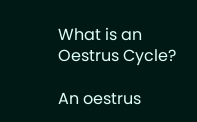What is an Oestrus Cycle?

An oestrus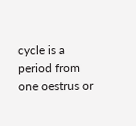cycle is a period from one oestrus or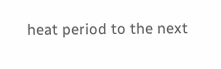heat period to the next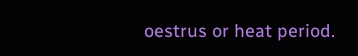oestrus or heat period.